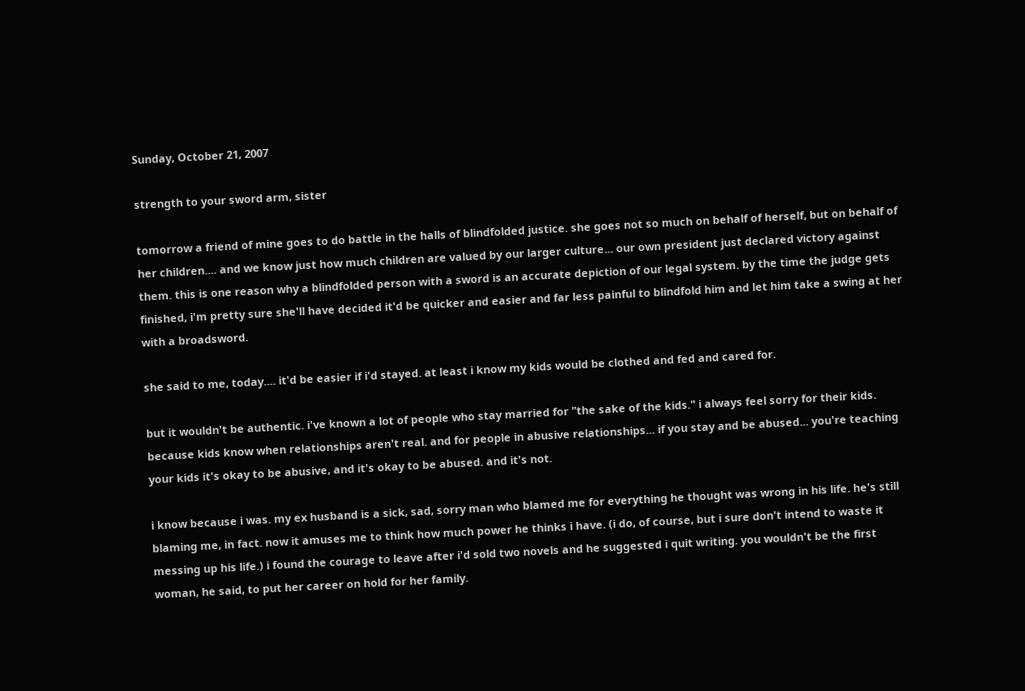Sunday, October 21, 2007

strength to your sword arm, sister

tomorrow a friend of mine goes to do battle in the halls of blindfolded justice. she goes not so much on behalf of herself, but on behalf of her children.... and we know just how much children are valued by our larger culture... our own president just declared victory against them. this is one reason why a blindfolded person with a sword is an accurate depiction of our legal system. by the time the judge gets finished, i'm pretty sure she'll have decided it'd be quicker and easier and far less painful to blindfold him and let him take a swing at her with a broadsword.

she said to me, today.... it'd be easier if i'd stayed. at least i know my kids would be clothed and fed and cared for.

but it wouldn't be authentic. i've known a lot of people who stay married for "the sake of the kids." i always feel sorry for their kids. because kids know when relationships aren't real. and for people in abusive relationships... if you stay and be abused... you're teaching your kids it's okay to be abusive, and it's okay to be abused. and it's not.

i know because i was. my ex husband is a sick, sad, sorry man who blamed me for everything he thought was wrong in his life. he's still blaming me, in fact. now it amuses me to think how much power he thinks i have. (i do, of course, but i sure don't intend to waste it messing up his life.) i found the courage to leave after i'd sold two novels and he suggested i quit writing. you wouldn't be the first woman, he said, to put her career on hold for her family.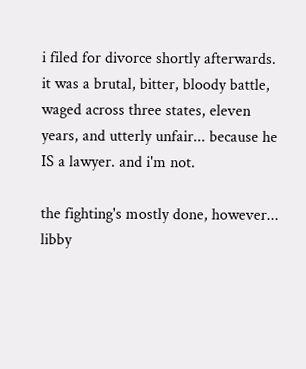i filed for divorce shortly afterwards. it was a brutal, bitter, bloody battle, waged across three states, eleven years, and utterly unfair... because he IS a lawyer. and i'm not.

the fighting's mostly done, however... libby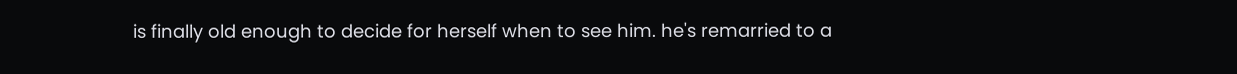is finally old enough to decide for herself when to see him. he's remarried to a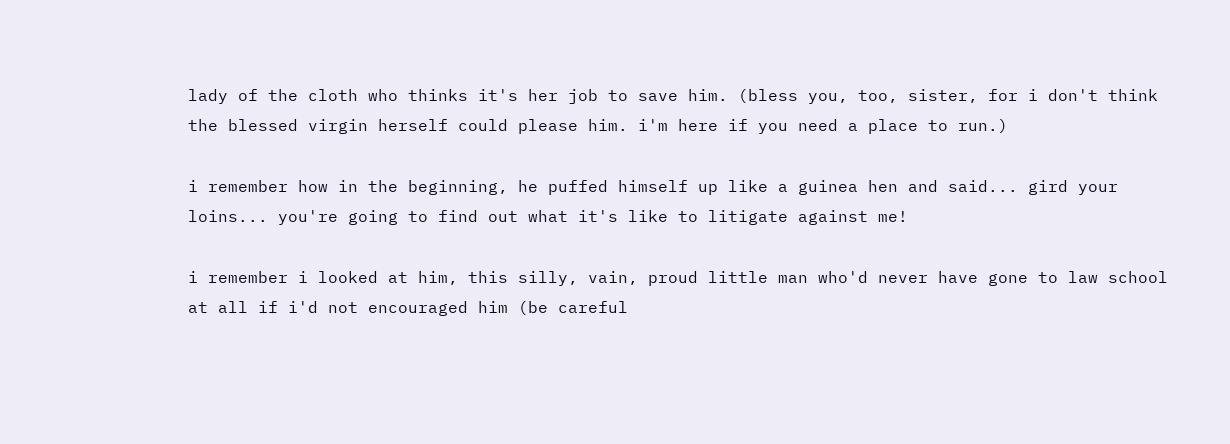lady of the cloth who thinks it's her job to save him. (bless you, too, sister, for i don't think the blessed virgin herself could please him. i'm here if you need a place to run.)

i remember how in the beginning, he puffed himself up like a guinea hen and said... gird your loins... you're going to find out what it's like to litigate against me!

i remember i looked at him, this silly, vain, proud little man who'd never have gone to law school at all if i'd not encouraged him (be careful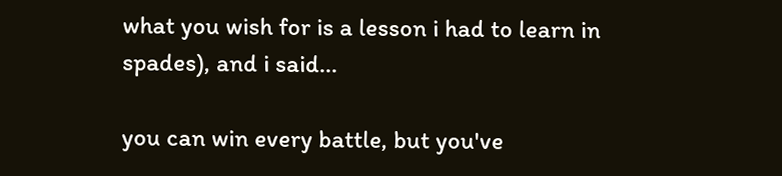what you wish for is a lesson i had to learn in spades), and i said...

you can win every battle, but you've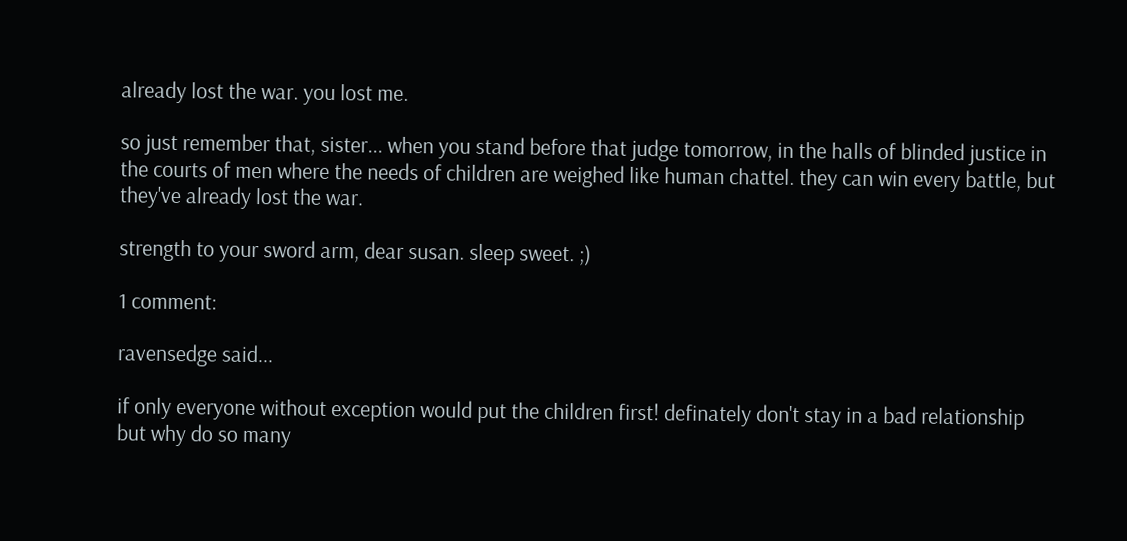already lost the war. you lost me.

so just remember that, sister... when you stand before that judge tomorrow, in the halls of blinded justice in the courts of men where the needs of children are weighed like human chattel. they can win every battle, but they've already lost the war.

strength to your sword arm, dear susan. sleep sweet. ;)

1 comment:

ravensedge said...

if only everyone without exception would put the children first! definately don't stay in a bad relationship but why do so many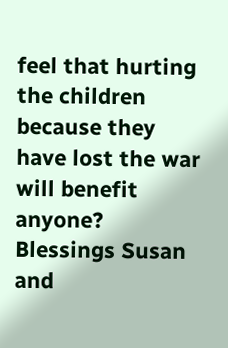feel that hurting the children because they have lost the war will benefit anyone? Blessings Susan and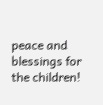peace and blessings for the children!